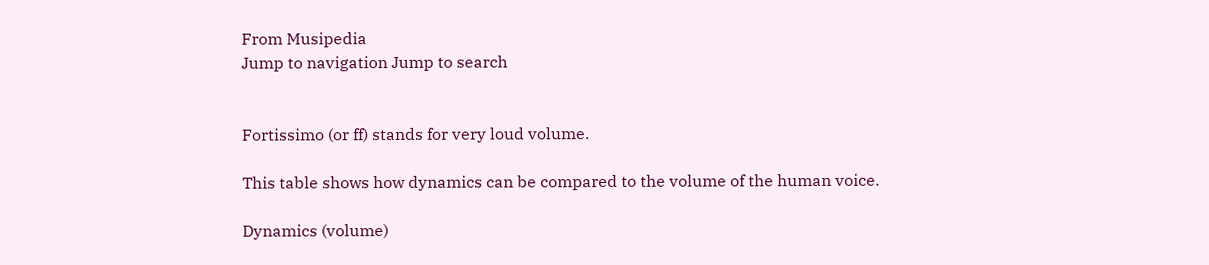From Musipedia
Jump to navigation Jump to search


Fortissimo (or ff) stands for very loud volume.

This table shows how dynamics can be compared to the volume of the human voice.

Dynamics (volume)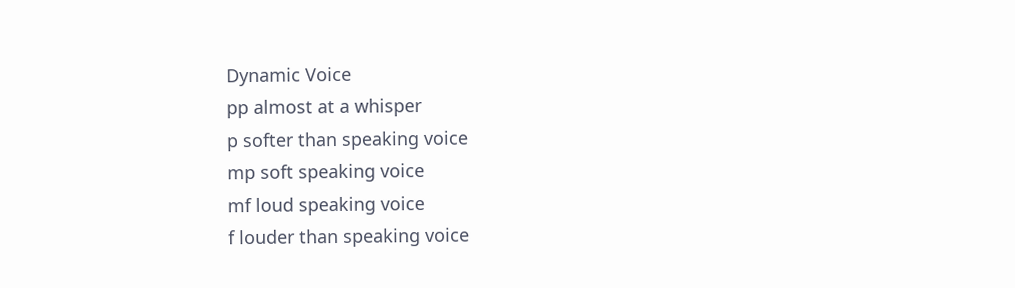Dynamic Voice
pp almost at a whisper
p softer than speaking voice
mp soft speaking voice
mf loud speaking voice
f louder than speaking voice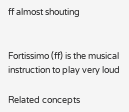ff almost shouting


Fortissimo (ff) is the musical instruction to play very loud

Related concepts